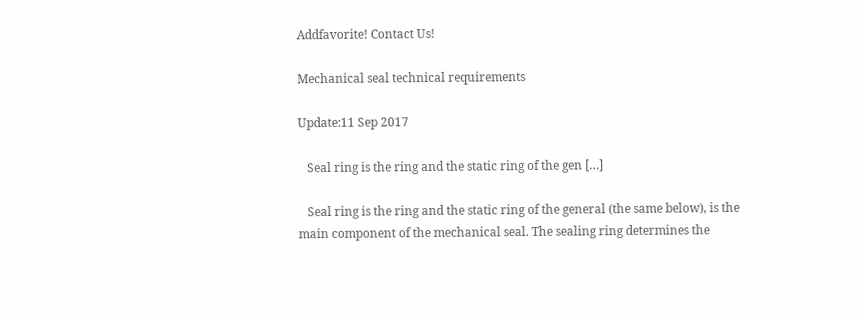Addfavorite! Contact Us!

Mechanical seal technical requirements

Update:11 Sep 2017

   Seal ring is the ring and the static ring of the gen […]

   Seal ring is the ring and the static ring of the general (the same below), is the main component of the mechanical seal. The sealing ring determines the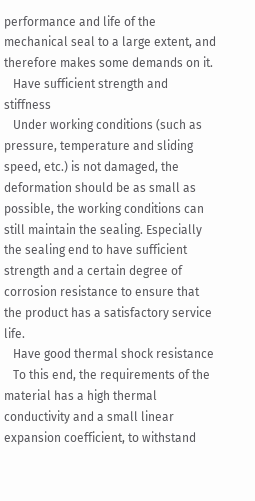performance and life of the mechanical seal to a large extent, and therefore makes some demands on it.
   Have sufficient strength and stiffness
   Under working conditions (such as pressure, temperature and sliding speed, etc.) is not damaged, the deformation should be as small as possible, the working conditions can still maintain the sealing. Especially the sealing end to have sufficient strength and a certain degree of corrosion resistance to ensure that the product has a satisfactory service life.
   Have good thermal shock resistance
   To this end, the requirements of the material has a high thermal conductivity and a small linear expansion coefficient, to withstand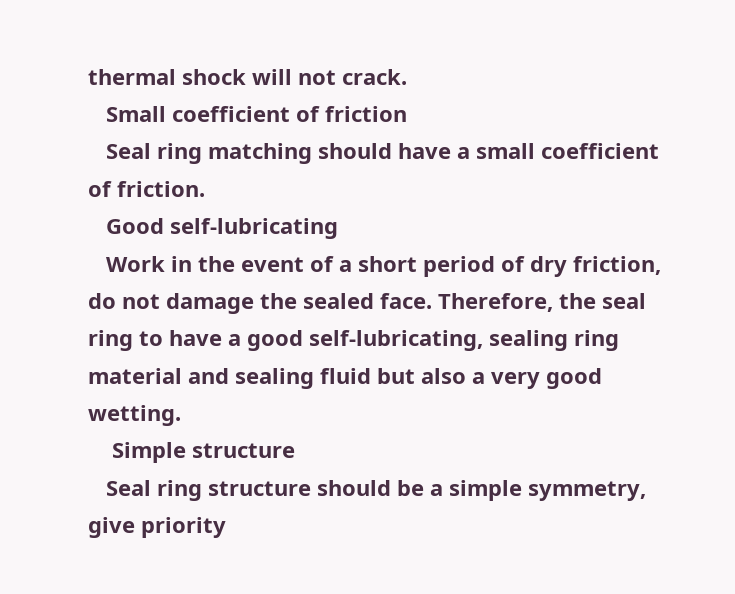thermal shock will not crack.
   Small coefficient of friction
   Seal ring matching should have a small coefficient of friction.
   Good self-lubricating
   Work in the event of a short period of dry friction, do not damage the sealed face. Therefore, the seal ring to have a good self-lubricating, sealing ring material and sealing fluid but also a very good wetting.
    Simple structure
   Seal ring structure should be a simple symmetry, give priority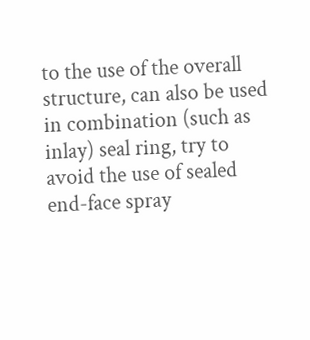to the use of the overall structure, can also be used in combination (such as inlay) seal ring, try to avoid the use of sealed end-face spray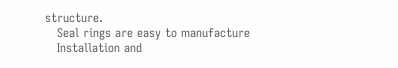structure.
   Seal rings are easy to manufacture
   Installation and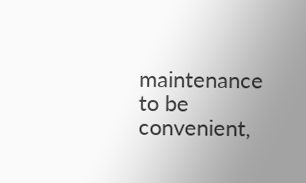maintenance to be convenient,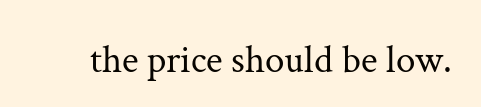the price should be low.